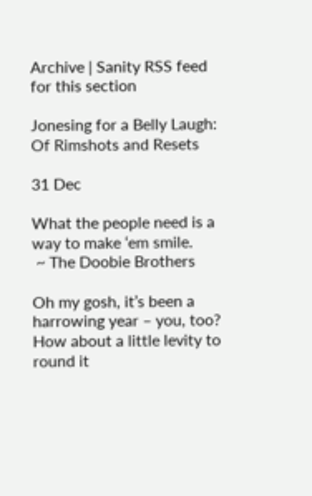Archive | Sanity RSS feed for this section

Jonesing for a Belly Laugh: Of Rimshots and Resets

31 Dec

What the people need is a way to make ‘em smile.
 ~ The Doobie Brothers

Oh my gosh, it’s been a harrowing year – you, too? How about a little levity to round it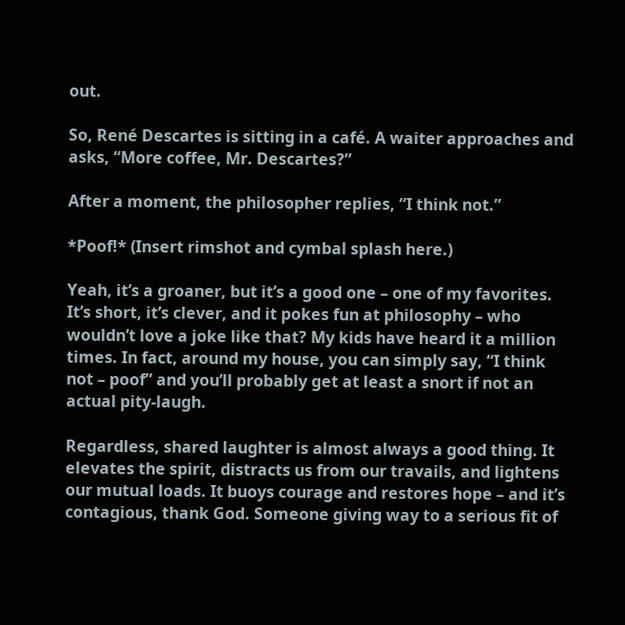out.

So, René Descartes is sitting in a café. A waiter approaches and asks, “More coffee, Mr. Descartes?”

After a moment, the philosopher replies, “I think not.”

*Poof!* (Insert rimshot and cymbal splash here.)

Yeah, it’s a groaner, but it’s a good one – one of my favorites. It’s short, it’s clever, and it pokes fun at philosophy – who wouldn’t love a joke like that? My kids have heard it a million times. In fact, around my house, you can simply say, “I think not – poof” and you’ll probably get at least a snort if not an actual pity-laugh.

Regardless, shared laughter is almost always a good thing. It elevates the spirit, distracts us from our travails, and lightens our mutual loads. It buoys courage and restores hope – and it’s contagious, thank God. Someone giving way to a serious fit of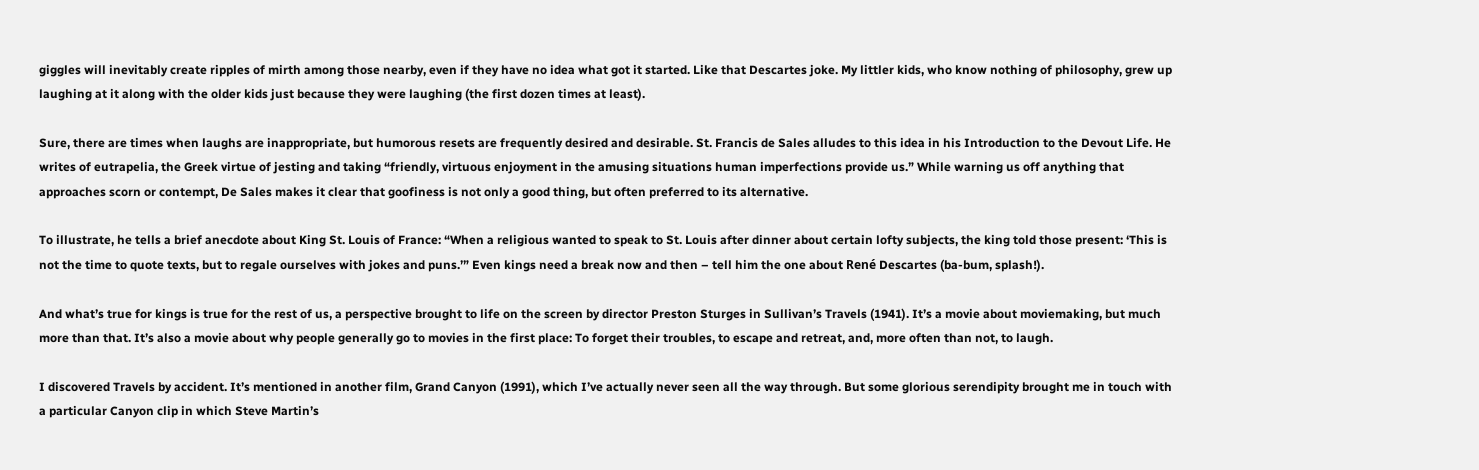giggles will inevitably create ripples of mirth among those nearby, even if they have no idea what got it started. Like that Descartes joke. My littler kids, who know nothing of philosophy, grew up laughing at it along with the older kids just because they were laughing (the first dozen times at least).

Sure, there are times when laughs are inappropriate, but humorous resets are frequently desired and desirable. St. Francis de Sales alludes to this idea in his Introduction to the Devout Life. He writes of eutrapelia, the Greek virtue of jesting and taking “friendly, virtuous enjoyment in the amusing situations human imperfections provide us.” While warning us off anything that approaches scorn or contempt, De Sales makes it clear that goofiness is not only a good thing, but often preferred to its alternative.

To illustrate, he tells a brief anecdote about King St. Louis of France: “When a religious wanted to speak to St. Louis after dinner about certain lofty subjects, the king told those present: ‘This is not the time to quote texts, but to regale ourselves with jokes and puns.’” Even kings need a break now and then – tell him the one about René Descartes (ba-bum, splash!).

And what’s true for kings is true for the rest of us, a perspective brought to life on the screen by director Preston Sturges in Sullivan’s Travels (1941). It’s a movie about moviemaking, but much more than that. It’s also a movie about why people generally go to movies in the first place: To forget their troubles, to escape and retreat, and, more often than not, to laugh.

I discovered Travels by accident. It’s mentioned in another film, Grand Canyon (1991), which I’ve actually never seen all the way through. But some glorious serendipity brought me in touch with a particular Canyon clip in which Steve Martin’s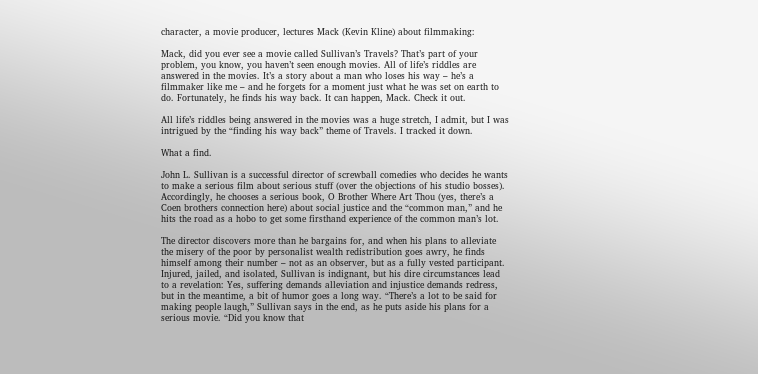character, a movie producer, lectures Mack (Kevin Kline) about filmmaking:

Mack, did you ever see a movie called Sullivan’s Travels? That’s part of your problem, you know, you haven’t seen enough movies. All of life’s riddles are answered in the movies. It’s a story about a man who loses his way – he’s a filmmaker like me – and he forgets for a moment just what he was set on earth to do. Fortunately, he finds his way back. It can happen, Mack. Check it out.

All life’s riddles being answered in the movies was a huge stretch, I admit, but I was intrigued by the “finding his way back” theme of Travels. I tracked it down.

What a find.

John L. Sullivan is a successful director of screwball comedies who decides he wants to make a serious film about serious stuff (over the objections of his studio bosses). Accordingly, he chooses a serious book, O Brother Where Art Thou (yes, there’s a Coen brothers connection here) about social justice and the “common man,” and he hits the road as a hobo to get some firsthand experience of the common man’s lot.

The director discovers more than he bargains for, and when his plans to alleviate the misery of the poor by personalist wealth redistribution goes awry, he finds himself among their number – not as an observer, but as a fully vested participant. Injured, jailed, and isolated, Sullivan is indignant, but his dire circumstances lead to a revelation: Yes, suffering demands alleviation and injustice demands redress, but in the meantime, a bit of humor goes a long way. “There’s a lot to be said for making people laugh,” Sullivan says in the end, as he puts aside his plans for a serious movie. “Did you know that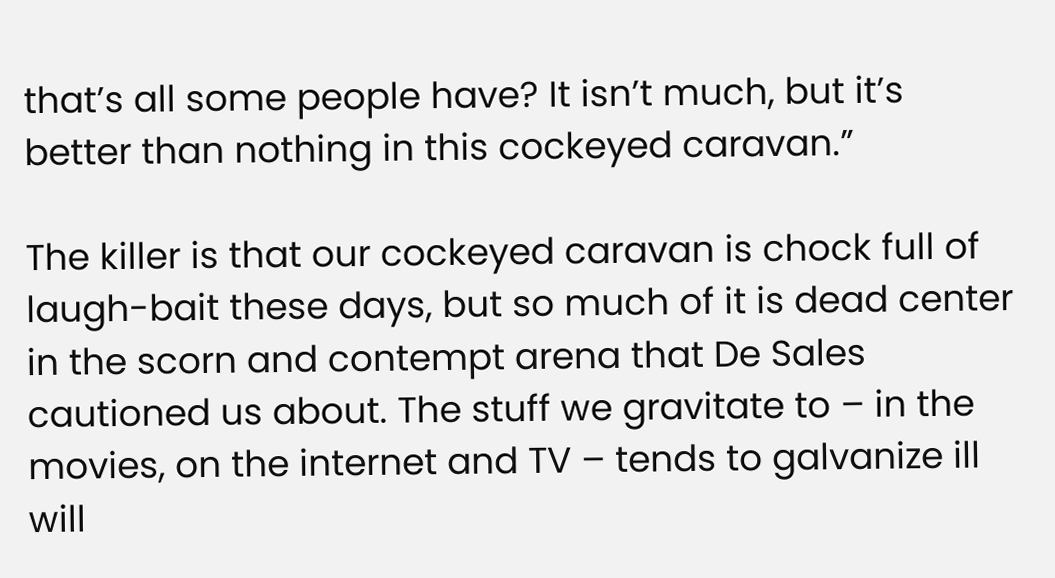that’s all some people have? It isn’t much, but it’s better than nothing in this cockeyed caravan.”

The killer is that our cockeyed caravan is chock full of laugh-bait these days, but so much of it is dead center in the scorn and contempt arena that De Sales cautioned us about. The stuff we gravitate to – in the movies, on the internet and TV – tends to galvanize ill will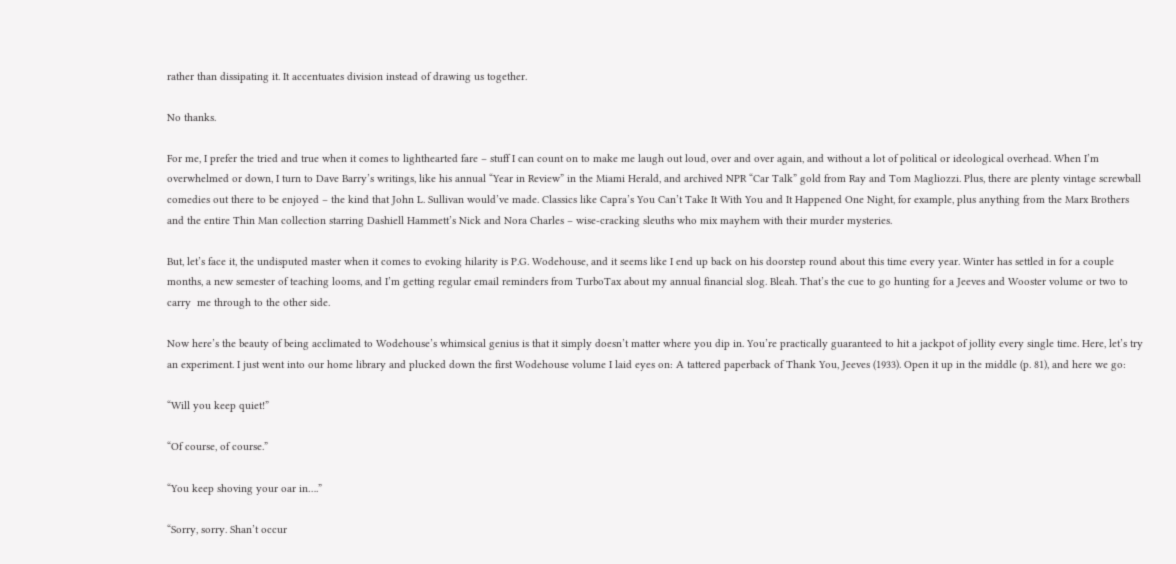rather than dissipating it. It accentuates division instead of drawing us together.

No thanks.

For me, I prefer the tried and true when it comes to lighthearted fare – stuff I can count on to make me laugh out loud, over and over again, and without a lot of political or ideological overhead. When I’m overwhelmed or down, I turn to Dave Barry’s writings, like his annual “Year in Review” in the Miami Herald, and archived NPR “Car Talk” gold from Ray and Tom Magliozzi. Plus, there are plenty vintage screwball comedies out there to be enjoyed – the kind that John L. Sullivan would’ve made. Classics like Capra’s You Can’t Take It With You and It Happened One Night, for example, plus anything from the Marx Brothers and the entire Thin Man collection starring Dashiell Hammett’s Nick and Nora Charles – wise-cracking sleuths who mix mayhem with their murder mysteries.

But, let’s face it, the undisputed master when it comes to evoking hilarity is P.G. Wodehouse, and it seems like I end up back on his doorstep round about this time every year. Winter has settled in for a couple months, a new semester of teaching looms, and I’m getting regular email reminders from TurboTax about my annual financial slog. Bleah. That’s the cue to go hunting for a Jeeves and Wooster volume or two to carry  me through to the other side.

Now here’s the beauty of being acclimated to Wodehouse’s whimsical genius is that it simply doesn’t matter where you dip in. You’re practically guaranteed to hit a jackpot of jollity every single time. Here, let’s try an experiment. I just went into our home library and plucked down the first Wodehouse volume I laid eyes on: A tattered paperback of Thank You, Jeeves (1933). Open it up in the middle (p. 81), and here we go:

“Will you keep quiet!”

“Of course, of course.”

“You keep shoving your oar in….”

“Sorry, sorry. Shan’t occur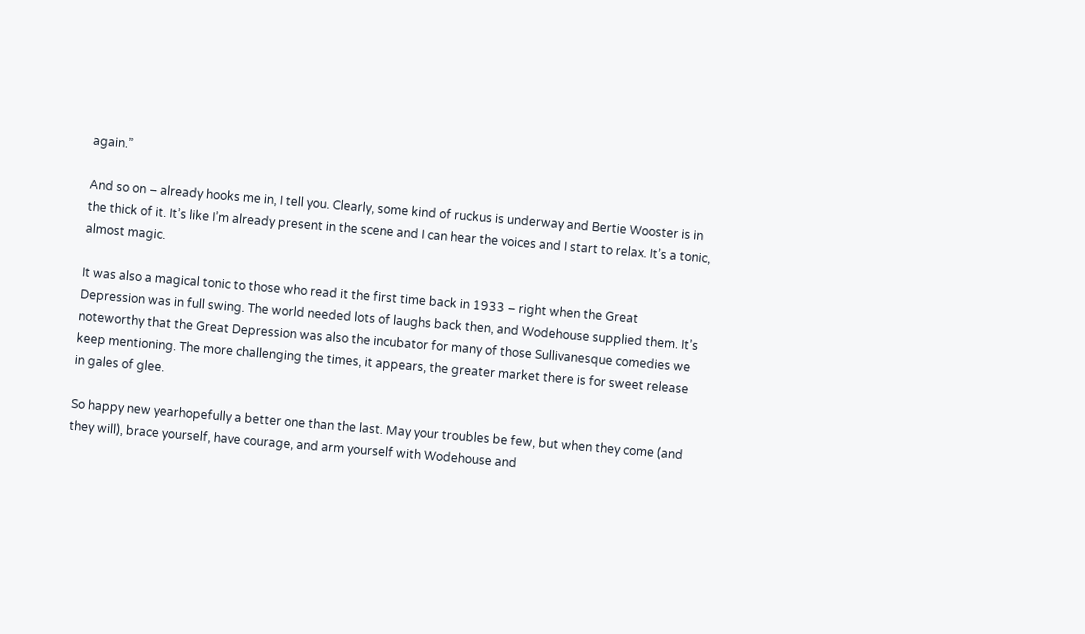again.”

And so on – already hooks me in, I tell you. Clearly, some kind of ruckus is underway and Bertie Wooster is in the thick of it. It’s like I’m already present in the scene and I can hear the voices and I start to relax. It’s a tonic, almost magic.

It was also a magical tonic to those who read it the first time back in 1933 – right when the Great Depression was in full swing. The world needed lots of laughs back then, and Wodehouse supplied them. It’s noteworthy that the Great Depression was also the incubator for many of those Sullivanesque comedies we keep mentioning. The more challenging the times, it appears, the greater market there is for sweet release in gales of glee.

So happy new yearhopefully a better one than the last. May your troubles be few, but when they come (and they will), brace yourself, have courage, and arm yourself with Wodehouse and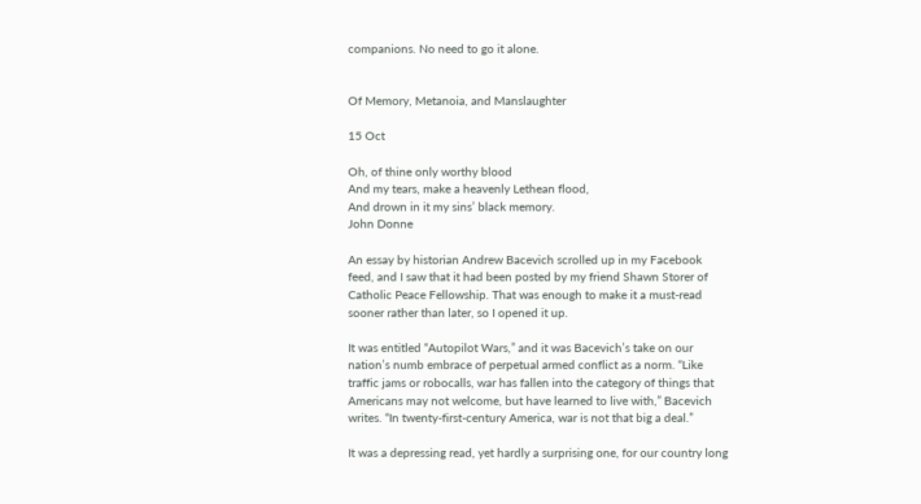companions. No need to go it alone.


Of Memory, Metanoia, and Manslaughter

15 Oct

Oh, of thine only worthy blood
And my tears, make a heavenly Lethean flood,
And drown in it my sins’ black memory.
John Donne

An essay by historian Andrew Bacevich scrolled up in my Facebook feed, and I saw that it had been posted by my friend Shawn Storer of Catholic Peace Fellowship. That was enough to make it a must-read sooner rather than later, so I opened it up.

It was entitled “Autopilot Wars,” and it was Bacevich’s take on our nation’s numb embrace of perpetual armed conflict as a norm. “Like traffic jams or robocalls, war has fallen into the category of things that Americans may not welcome, but have learned to live with,” Bacevich writes. “In twenty-first-century America, war is not that big a deal.”

It was a depressing read, yet hardly a surprising one, for our country long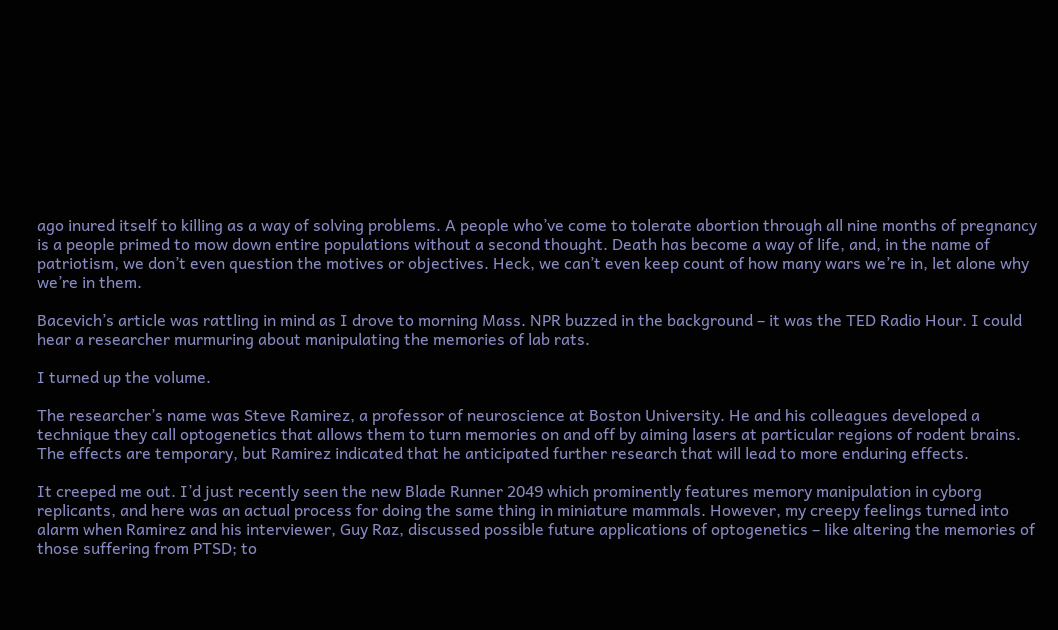ago inured itself to killing as a way of solving problems. A people who’ve come to tolerate abortion through all nine months of pregnancy is a people primed to mow down entire populations without a second thought. Death has become a way of life, and, in the name of patriotism, we don’t even question the motives or objectives. Heck, we can’t even keep count of how many wars we’re in, let alone why we’re in them.

Bacevich’s article was rattling in mind as I drove to morning Mass. NPR buzzed in the background – it was the TED Radio Hour. I could hear a researcher murmuring about manipulating the memories of lab rats.

I turned up the volume.

The researcher’s name was Steve Ramirez, a professor of neuroscience at Boston University. He and his colleagues developed a technique they call optogenetics that allows them to turn memories on and off by aiming lasers at particular regions of rodent brains. The effects are temporary, but Ramirez indicated that he anticipated further research that will lead to more enduring effects.

It creeped me out. I’d just recently seen the new Blade Runner 2049 which prominently features memory manipulation in cyborg replicants, and here was an actual process for doing the same thing in miniature mammals. However, my creepy feelings turned into alarm when Ramirez and his interviewer, Guy Raz, discussed possible future applications of optogenetics – like altering the memories of those suffering from PTSD; to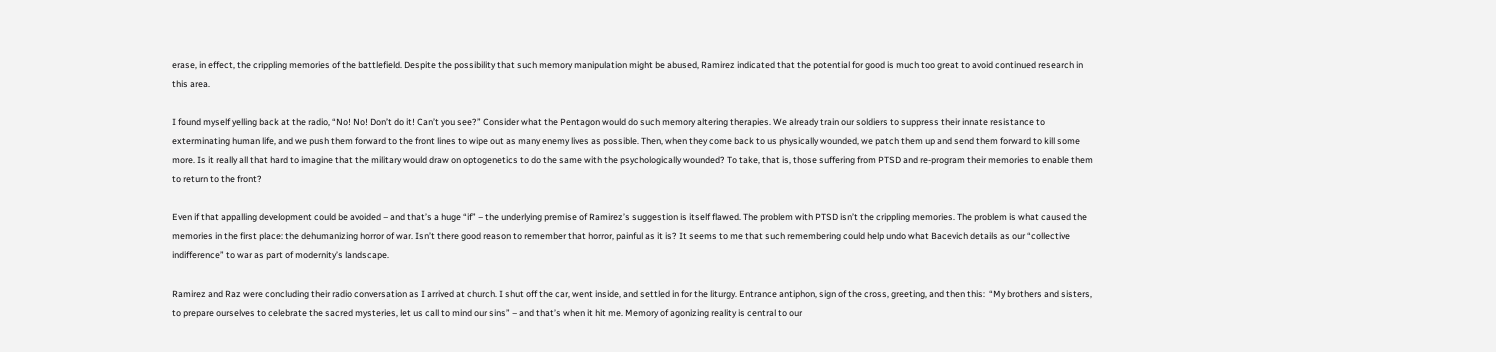erase, in effect, the crippling memories of the battlefield. Despite the possibility that such memory manipulation might be abused, Ramirez indicated that the potential for good is much too great to avoid continued research in this area.

I found myself yelling back at the radio, “No! No! Don’t do it! Can’t you see?” Consider what the Pentagon would do such memory altering therapies. We already train our soldiers to suppress their innate resistance to exterminating human life, and we push them forward to the front lines to wipe out as many enemy lives as possible. Then, when they come back to us physically wounded, we patch them up and send them forward to kill some more. Is it really all that hard to imagine that the military would draw on optogenetics to do the same with the psychologically wounded? To take, that is, those suffering from PTSD and re-program their memories to enable them to return to the front?

Even if that appalling development could be avoided – and that’s a huge “if” – the underlying premise of Ramirez’s suggestion is itself flawed. The problem with PTSD isn’t the crippling memories. The problem is what caused the memories in the first place: the dehumanizing horror of war. Isn’t there good reason to remember that horror, painful as it is? It seems to me that such remembering could help undo what Bacevich details as our “collective indifference” to war as part of modernity’s landscape.

Ramirez and Raz were concluding their radio conversation as I arrived at church. I shut off the car, went inside, and settled in for the liturgy. Entrance antiphon, sign of the cross, greeting, and then this:  “My brothers and sisters, to prepare ourselves to celebrate the sacred mysteries, let us call to mind our sins” – and that’s when it hit me. Memory of agonizing reality is central to our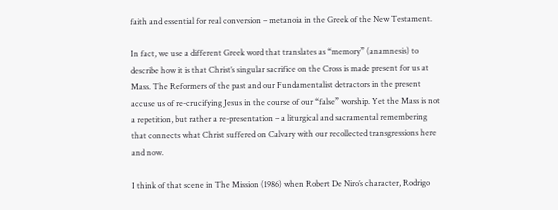faith and essential for real conversion – metanoia in the Greek of the New Testament.

In fact, we use a different Greek word that translates as “memory” (anamnesis) to describe how it is that Christ’s singular sacrifice on the Cross is made present for us at Mass. The Reformers of the past and our Fundamentalist detractors in the present accuse us of re-crucifying Jesus in the course of our “false” worship. Yet the Mass is not a repetition, but rather a re-presentation – a liturgical and sacramental remembering that connects what Christ suffered on Calvary with our recollected transgressions here and now.

I think of that scene in The Mission (1986) when Robert De Niro’s character, Rodrigo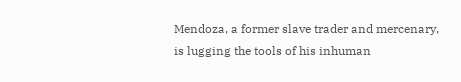Mendoza, a former slave trader and mercenary, is lugging the tools of his inhuman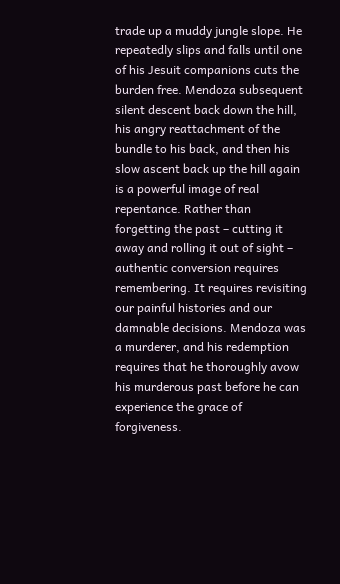trade up a muddy jungle slope. He repeatedly slips and falls until one of his Jesuit companions cuts the burden free. Mendoza subsequent silent descent back down the hill, his angry reattachment of the bundle to his back, and then his slow ascent back up the hill again is a powerful image of real repentance. Rather than forgetting the past – cutting it away and rolling it out of sight – authentic conversion requires remembering. It requires revisiting our painful histories and our damnable decisions. Mendoza was a murderer, and his redemption requires that he thoroughly avow his murderous past before he can experience the grace of forgiveness.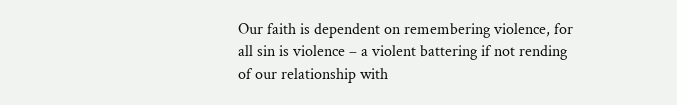Our faith is dependent on remembering violence, for all sin is violence – a violent battering if not rending of our relationship with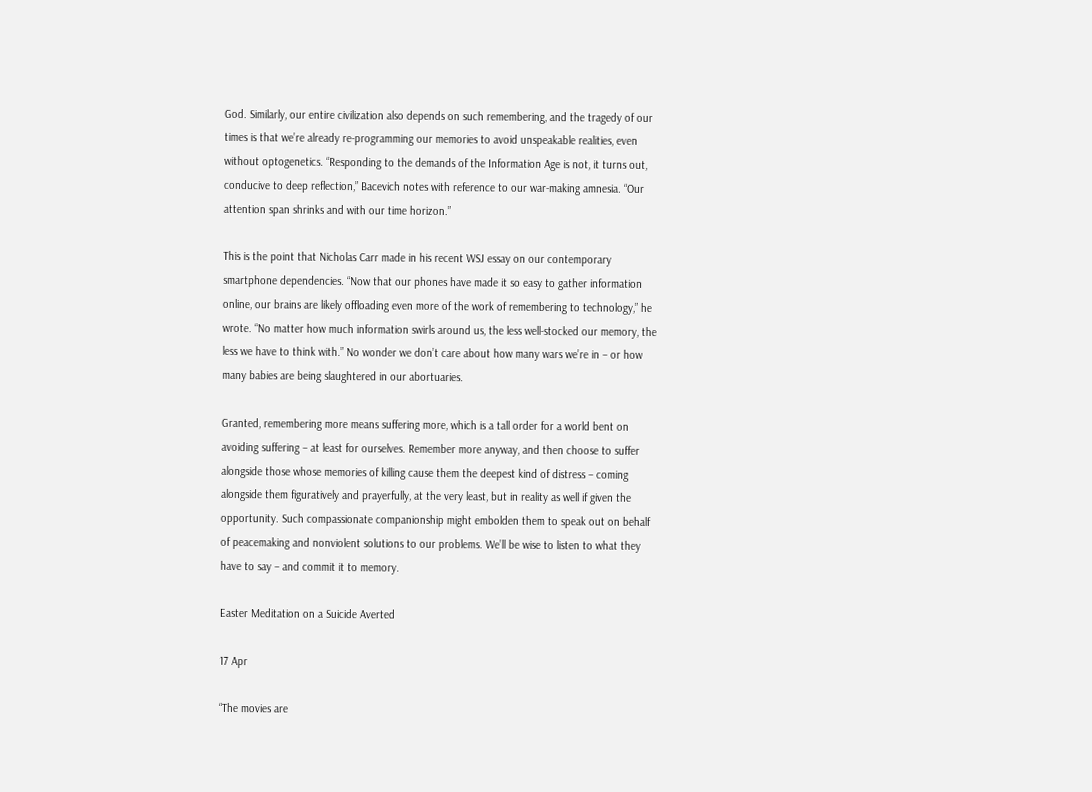God. Similarly, our entire civilization also depends on such remembering, and the tragedy of our times is that we’re already re-programming our memories to avoid unspeakable realities, even without optogenetics. “Responding to the demands of the Information Age is not, it turns out, conducive to deep reflection,” Bacevich notes with reference to our war-making amnesia. “Our attention span shrinks and with our time horizon.”

This is the point that Nicholas Carr made in his recent WSJ essay on our contemporary smartphone dependencies. “Now that our phones have made it so easy to gather information online, our brains are likely offloading even more of the work of remembering to technology,” he wrote. “No matter how much information swirls around us, the less well-stocked our memory, the less we have to think with.” No wonder we don’t care about how many wars we’re in – or how many babies are being slaughtered in our abortuaries.

Granted, remembering more means suffering more, which is a tall order for a world bent on avoiding suffering – at least for ourselves. Remember more anyway, and then choose to suffer alongside those whose memories of killing cause them the deepest kind of distress – coming alongside them figuratively and prayerfully, at the very least, but in reality as well if given the opportunity. Such compassionate companionship might embolden them to speak out on behalf of peacemaking and nonviolent solutions to our problems. We’ll be wise to listen to what they have to say – and commit it to memory.

Easter Meditation on a Suicide Averted

17 Apr

“The movies are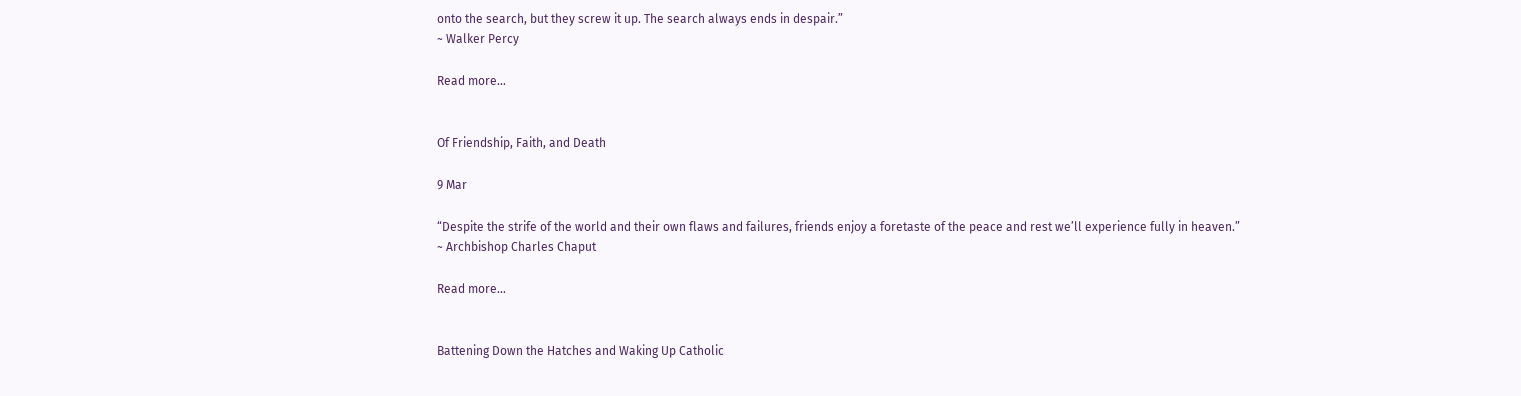onto the search, but they screw it up. The search always ends in despair.”
~ Walker Percy

Read more…


Of Friendship, Faith, and Death

9 Mar

“Despite the strife of the world and their own flaws and failures, friends enjoy a foretaste of the peace and rest we’ll experience fully in heaven.”
~ Archbishop Charles Chaput

Read more…


Battening Down the Hatches and Waking Up Catholic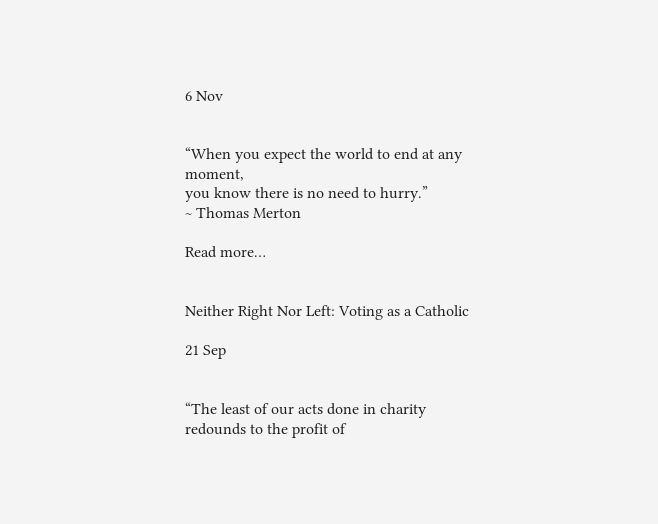6 Nov


“When you expect the world to end at any moment,
you know there is no need to hurry.”
~ Thomas Merton

Read more…


Neither Right Nor Left: Voting as a Catholic

21 Sep


“The least of our acts done in charity
redounds to the profit of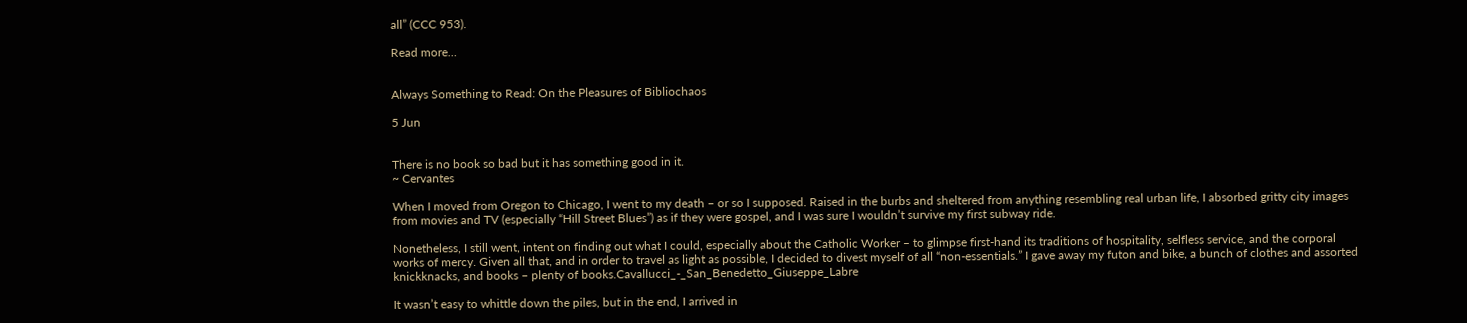all” (CCC 953).

Read more…


Always Something to Read: On the Pleasures of Bibliochaos

5 Jun


There is no book so bad but it has something good in it.
~ Cervantes

When I moved from Oregon to Chicago, I went to my death – or so I supposed. Raised in the burbs and sheltered from anything resembling real urban life, I absorbed gritty city images from movies and TV (especially “Hill Street Blues”) as if they were gospel, and I was sure I wouldn’t survive my first subway ride.

Nonetheless, I still went, intent on finding out what I could, especially about the Catholic Worker – to glimpse first-hand its traditions of hospitality, selfless service, and the corporal works of mercy. Given all that, and in order to travel as light as possible, I decided to divest myself of all “non-essentials.” I gave away my futon and bike, a bunch of clothes and assorted knickknacks, and books – plenty of books.Cavallucci_-_San_Benedetto_Giuseppe_Labre

It wasn’t easy to whittle down the piles, but in the end, I arrived in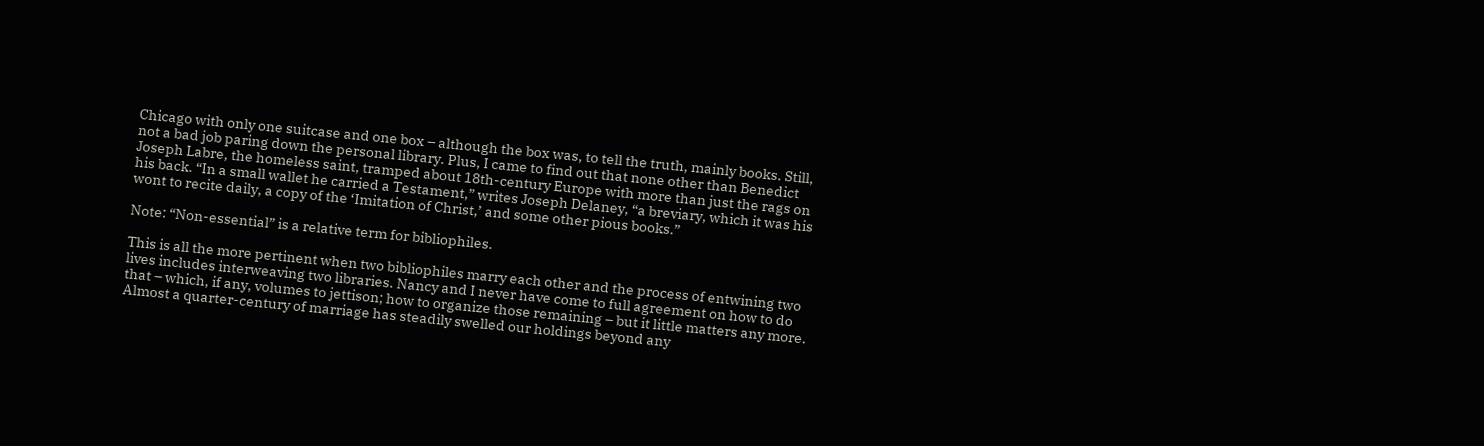Chicago with only one suitcase and one box – although the box was, to tell the truth, mainly books. Still, not a bad job paring down the personal library. Plus, I came to find out that none other than Benedict Joseph Labre, the homeless saint, tramped about 18th-century Europe with more than just the rags on his back. “In a small wallet he carried a Testament,” writes Joseph Delaney, “a breviary, which it was his wont to recite daily, a copy of the ‘Imitation of Christ,’ and some other pious books.”

Note: “Non-essential” is a relative term for bibliophiles.

This is all the more pertinent when two bibliophiles marry each other and the process of entwining two lives includes interweaving two libraries. Nancy and I never have come to full agreement on how to do that – which, if any, volumes to jettison; how to organize those remaining – but it little matters any more. Almost a quarter-century of marriage has steadily swelled our holdings beyond any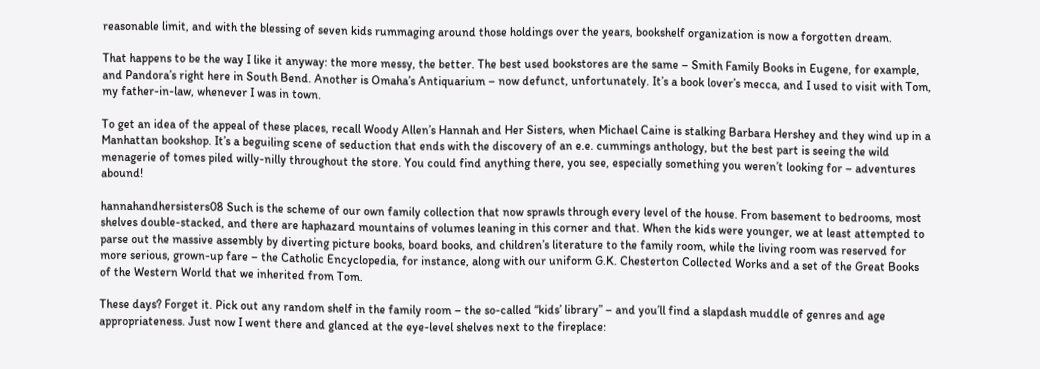reasonable limit, and with the blessing of seven kids rummaging around those holdings over the years, bookshelf organization is now a forgotten dream.

That happens to be the way I like it anyway: the more messy, the better. The best used bookstores are the same – Smith Family Books in Eugene, for example, and Pandora’s right here in South Bend. Another is Omaha’s Antiquarium – now defunct, unfortunately. It’s a book lover’s mecca, and I used to visit with Tom, my father-in-law, whenever I was in town.

To get an idea of the appeal of these places, recall Woody Allen’s Hannah and Her Sisters, when Michael Caine is stalking Barbara Hershey and they wind up in a Manhattan bookshop. It’s a beguiling scene of seduction that ends with the discovery of an e.e. cummings anthology, but the best part is seeing the wild menagerie of tomes piled willy-nilly throughout the store. You could find anything there, you see, especially something you weren’t looking for – adventures abound!

hannahandhersisters08 Such is the scheme of our own family collection that now sprawls through every level of the house. From basement to bedrooms, most shelves double-stacked, and there are haphazard mountains of volumes leaning in this corner and that. When the kids were younger, we at least attempted to parse out the massive assembly by diverting picture books, board books, and children’s literature to the family room, while the living room was reserved for more serious, grown-up fare – the Catholic Encyclopedia, for instance, along with our uniform G.K. Chesterton Collected Works and a set of the Great Books of the Western World that we inherited from Tom.

These days? Forget it. Pick out any random shelf in the family room – the so-called “kids’ library” – and you’ll find a slapdash muddle of genres and age appropriateness. Just now I went there and glanced at the eye-level shelves next to the fireplace: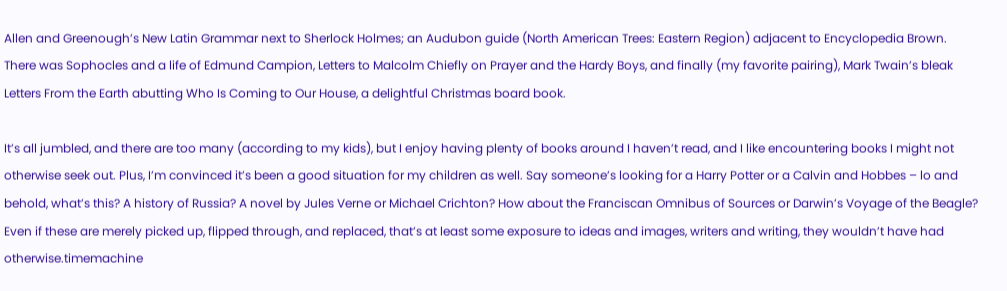Allen and Greenough’s New Latin Grammar next to Sherlock Holmes; an Audubon guide (North American Trees: Eastern Region) adjacent to Encyclopedia Brown. There was Sophocles and a life of Edmund Campion, Letters to Malcolm Chiefly on Prayer and the Hardy Boys, and finally (my favorite pairing), Mark Twain’s bleak Letters From the Earth abutting Who Is Coming to Our House, a delightful Christmas board book.

It’s all jumbled, and there are too many (according to my kids), but I enjoy having plenty of books around I haven’t read, and I like encountering books I might not otherwise seek out. Plus, I’m convinced it’s been a good situation for my children as well. Say someone’s looking for a Harry Potter or a Calvin and Hobbes – lo and behold, what’s this? A history of Russia? A novel by Jules Verne or Michael Crichton? How about the Franciscan Omnibus of Sources or Darwin’s Voyage of the Beagle? Even if these are merely picked up, flipped through, and replaced, that’s at least some exposure to ideas and images, writers and writing, they wouldn’t have had otherwise.timemachine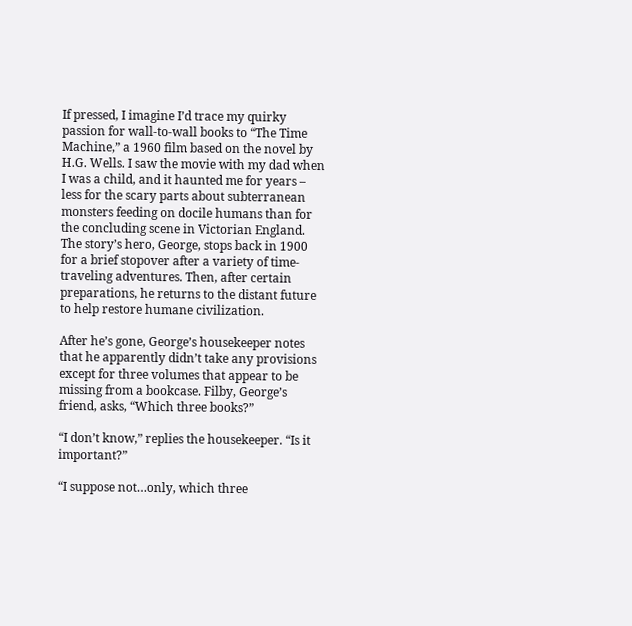If pressed, I imagine I’d trace my quirky passion for wall-to-wall books to “The Time Machine,” a 1960 film based on the novel by H.G. Wells. I saw the movie with my dad when I was a child, and it haunted me for years – less for the scary parts about subterranean monsters feeding on docile humans than for the concluding scene in Victorian England. The story’s hero, George, stops back in 1900 for a brief stopover after a variety of time-traveling adventures. Then, after certain preparations, he returns to the distant future to help restore humane civilization.

After he’s gone, George’s housekeeper notes that he apparently didn’t take any provisions except for three volumes that appear to be missing from a bookcase. Filby, George’s friend, asks, “Which three books?”

“I don’t know,” replies the housekeeper. “Is it important?”

“I suppose not…only, which three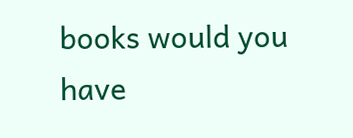books would you have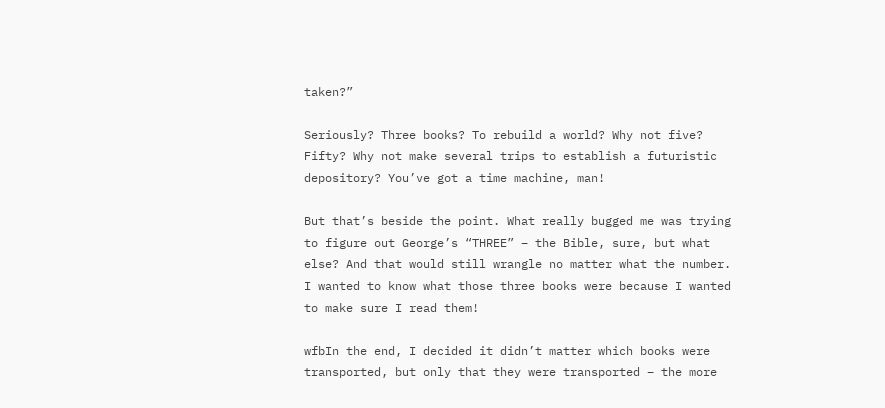taken?”

Seriously? Three books? To rebuild a world? Why not five? Fifty? Why not make several trips to establish a futuristic depository? You’ve got a time machine, man!

But that’s beside the point. What really bugged me was trying to figure out George’s “THREE” – the Bible, sure, but what else? And that would still wrangle no matter what the number. I wanted to know what those three books were because I wanted to make sure I read them!

wfbIn the end, I decided it didn’t matter which books were transported, but only that they were transported – the more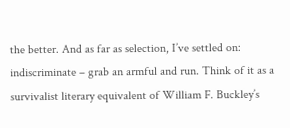the better. And as far as selection, I’ve settled on: indiscriminate – grab an armful and run. Think of it as a survivalist literary equivalent of William F. Buckley’s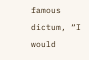famous dictum, “I would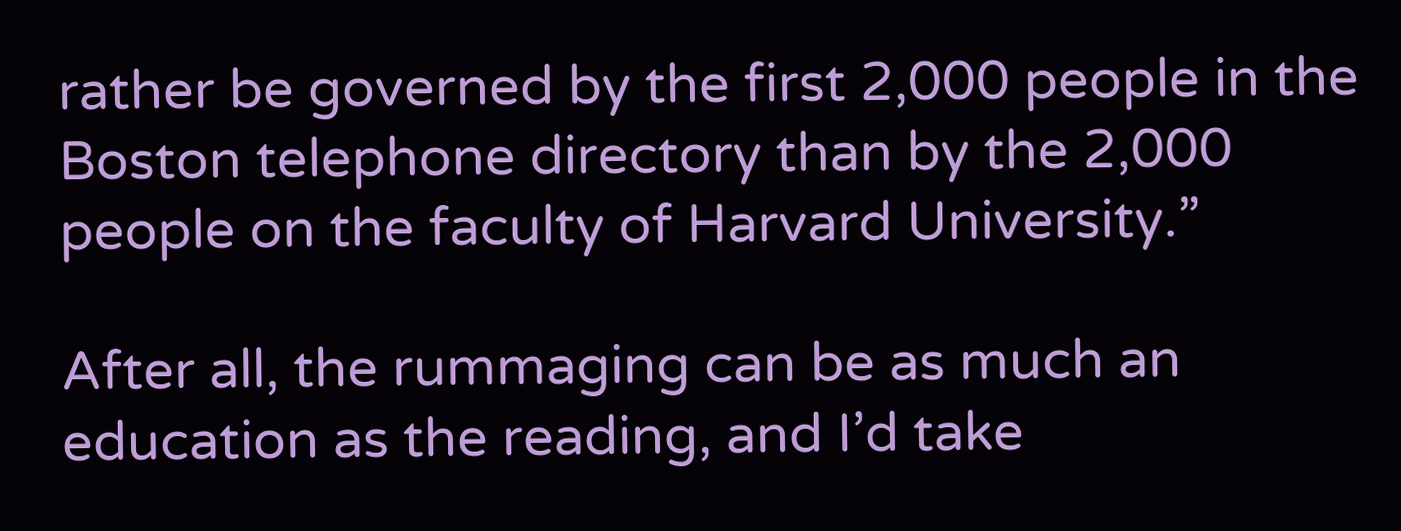rather be governed by the first 2,000 people in the Boston telephone directory than by the 2,000 people on the faculty of Harvard University.”

After all, the rummaging can be as much an education as the reading, and I’d take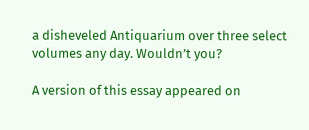a disheveled Antiquarium over three select volumes any day. Wouldn’t you?

A version of this essay appeared on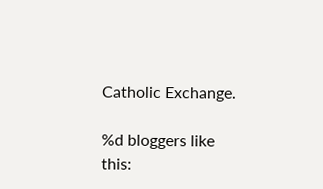Catholic Exchange.

%d bloggers like this: